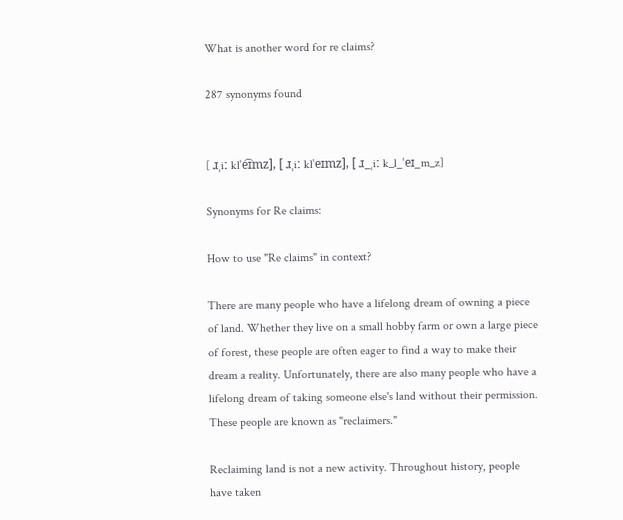What is another word for re claims?

287 synonyms found


[ ɹˌiː klˈe͡ɪmz], [ ɹˌiː klˈeɪmz], [ ɹ_ˌiː k_l_ˈeɪ_m_z]

Synonyms for Re claims:

How to use "Re claims" in context?

There are many people who have a lifelong dream of owning a piece of land. Whether they live on a small hobby farm or own a large piece of forest, these people are often eager to find a way to make their dream a reality. Unfortunately, there are also many people who have a lifelong dream of taking someone else's land without their permission. These people are known as "reclaimers."

Reclaiming land is not a new activity. Throughout history, people have taken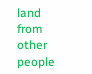land from other people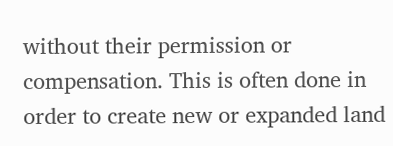without their permission or compensation. This is often done in order to create new or expanded land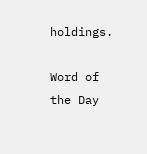holdings.

Word of the Day